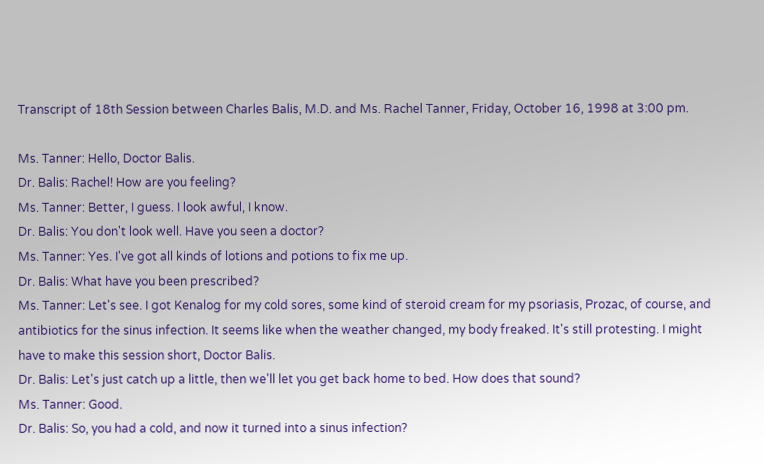Transcript of 18th Session between Charles Balis, M.D. and Ms. Rachel Tanner, Friday, October 16, 1998 at 3:00 pm.

Ms. Tanner: Hello, Doctor Balis.
Dr. Balis: Rachel! How are you feeling?
Ms. Tanner: Better, I guess. I look awful, I know.
Dr. Balis: You don't look well. Have you seen a doctor?
Ms. Tanner: Yes. I've got all kinds of lotions and potions to fix me up.
Dr. Balis: What have you been prescribed?
Ms. Tanner: Let's see. I got Kenalog for my cold sores, some kind of steroid cream for my psoriasis, Prozac, of course, and antibiotics for the sinus infection. It seems like when the weather changed, my body freaked. It's still protesting. I might have to make this session short, Doctor Balis.
Dr. Balis: Let's just catch up a little, then we'll let you get back home to bed. How does that sound?
Ms. Tanner: Good.
Dr. Balis: So, you had a cold, and now it turned into a sinus infection?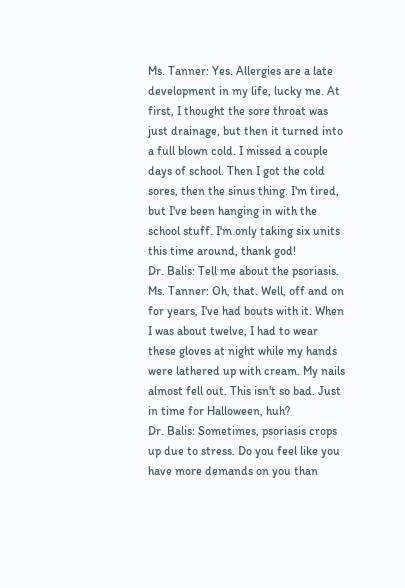Ms. Tanner: Yes. Allergies are a late development in my life, lucky me. At first, I thought the sore throat was just drainage, but then it turned into a full blown cold. I missed a couple days of school. Then I got the cold sores, then the sinus thing. I'm tired, but I've been hanging in with the school stuff. I'm only taking six units this time around, thank god!
Dr. Balis: Tell me about the psoriasis.
Ms. Tanner: Oh, that. Well, off and on for years, I've had bouts with it. When I was about twelve, I had to wear these gloves at night while my hands were lathered up with cream. My nails almost fell out. This isn't so bad. Just in time for Halloween, huh?
Dr. Balis: Sometimes, psoriasis crops up due to stress. Do you feel like you have more demands on you than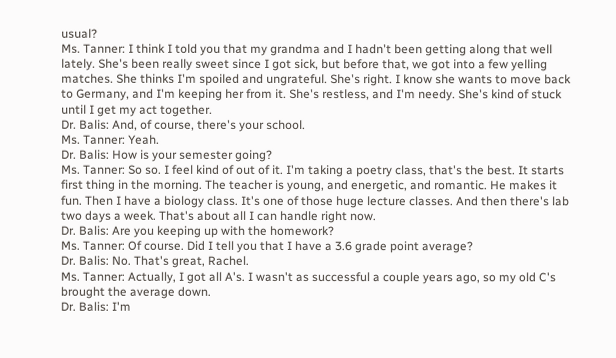usual?
Ms. Tanner: I think I told you that my grandma and I hadn't been getting along that well lately. She's been really sweet since I got sick, but before that, we got into a few yelling matches. She thinks I'm spoiled and ungrateful. She's right. I know she wants to move back to Germany, and I'm keeping her from it. She's restless, and I'm needy. She's kind of stuck until I get my act together.
Dr. Balis: And, of course, there's your school.
Ms. Tanner: Yeah.
Dr. Balis: How is your semester going?
Ms. Tanner: So so. I feel kind of out of it. I'm taking a poetry class, that's the best. It starts first thing in the morning. The teacher is young, and energetic, and romantic. He makes it fun. Then I have a biology class. It's one of those huge lecture classes. And then there's lab two days a week. That's about all I can handle right now.
Dr. Balis: Are you keeping up with the homework?
Ms. Tanner: Of course. Did I tell you that I have a 3.6 grade point average?
Dr. Balis: No. That's great, Rachel.
Ms. Tanner: Actually, I got all A's. I wasn't as successful a couple years ago, so my old C's brought the average down.
Dr. Balis: I'm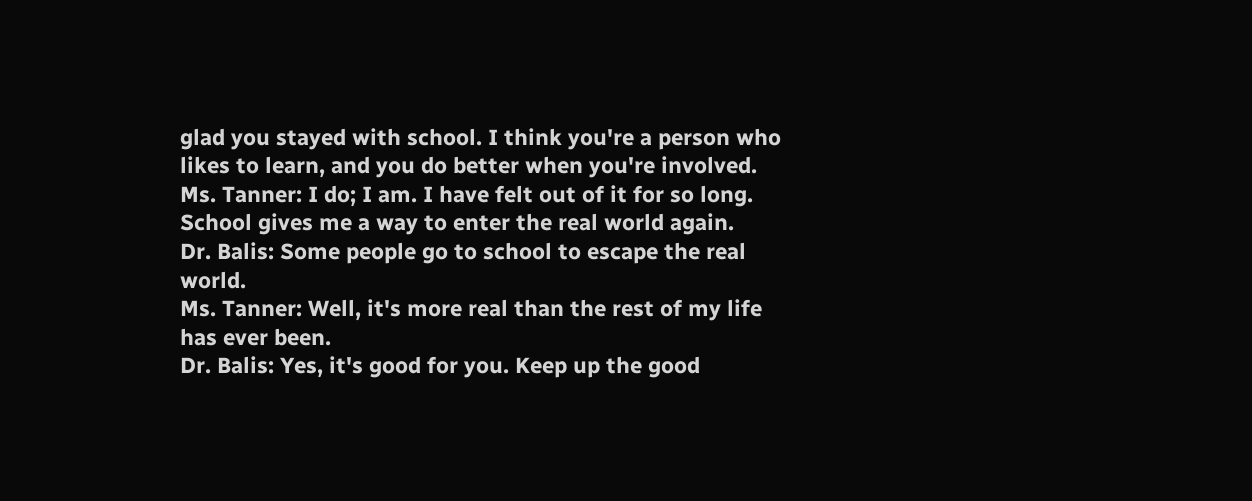glad you stayed with school. I think you're a person who likes to learn, and you do better when you're involved.
Ms. Tanner: I do; I am. I have felt out of it for so long. School gives me a way to enter the real world again.
Dr. Balis: Some people go to school to escape the real world.
Ms. Tanner: Well, it's more real than the rest of my life has ever been.
Dr. Balis: Yes, it's good for you. Keep up the good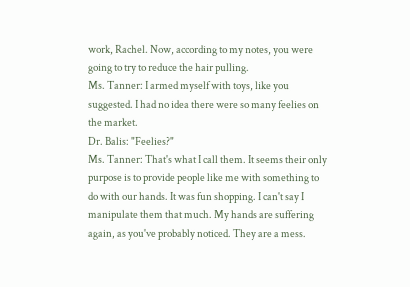work, Rachel. Now, according to my notes, you were going to try to reduce the hair pulling.
Ms. Tanner: I armed myself with toys, like you suggested. I had no idea there were so many feelies on the market.
Dr. Balis: "Feelies?"
Ms. Tanner: That's what I call them. It seems their only purpose is to provide people like me with something to do with our hands. It was fun shopping. I can't say I manipulate them that much. My hands are suffering again, as you've probably noticed. They are a mess.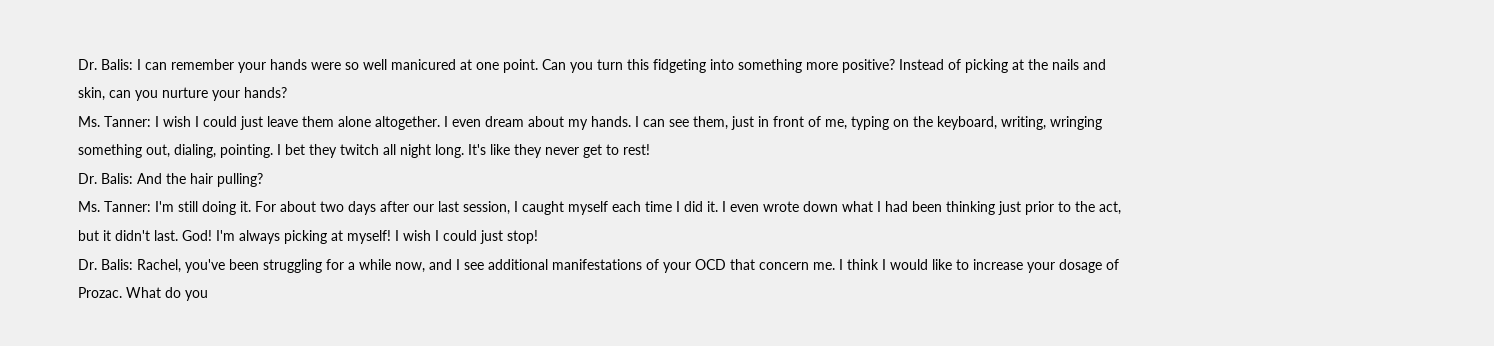Dr. Balis: I can remember your hands were so well manicured at one point. Can you turn this fidgeting into something more positive? Instead of picking at the nails and skin, can you nurture your hands?
Ms. Tanner: I wish I could just leave them alone altogether. I even dream about my hands. I can see them, just in front of me, typing on the keyboard, writing, wringing something out, dialing, pointing. I bet they twitch all night long. It's like they never get to rest!
Dr. Balis: And the hair pulling?
Ms. Tanner: I'm still doing it. For about two days after our last session, I caught myself each time I did it. I even wrote down what I had been thinking just prior to the act, but it didn't last. God! I'm always picking at myself! I wish I could just stop!
Dr. Balis: Rachel, you've been struggling for a while now, and I see additional manifestations of your OCD that concern me. I think I would like to increase your dosage of Prozac. What do you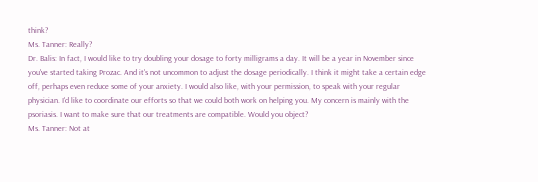think?
Ms. Tanner: Really?
Dr. Balis: In fact, I would like to try doubling your dosage to forty milligrams a day. It will be a year in November since you've started taking Prozac. And it's not uncommon to adjust the dosage periodically. I think it might take a certain edge off, perhaps even reduce some of your anxiety. I would also like, with your permission, to speak with your regular physician. I'd like to coordinate our efforts so that we could both work on helping you. My concern is mainly with the psoriasis. I want to make sure that our treatments are compatible. Would you object?
Ms. Tanner: Not at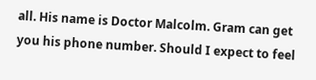all. His name is Doctor Malcolm. Gram can get you his phone number. Should I expect to feel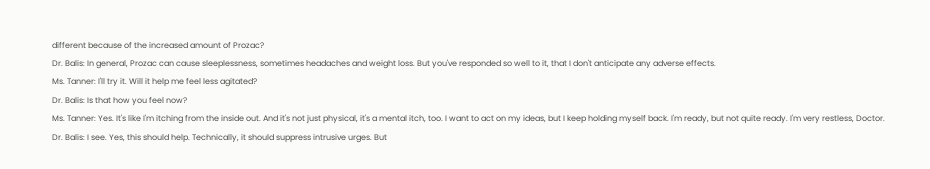different because of the increased amount of Prozac?
Dr. Balis: In general, Prozac can cause sleeplessness, sometimes headaches and weight loss. But you've responded so well to it, that I don't anticipate any adverse effects.
Ms. Tanner: I'll try it. Will it help me feel less agitated?
Dr. Balis: Is that how you feel now?
Ms. Tanner: Yes. It's like I'm itching from the inside out. And it's not just physical, it's a mental itch, too. I want to act on my ideas, but I keep holding myself back. I'm ready, but not quite ready. I'm very restless, Doctor.
Dr. Balis: I see. Yes, this should help. Technically, it should suppress intrusive urges. But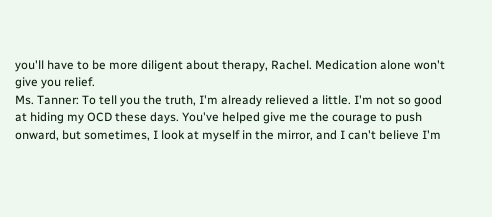you'll have to be more diligent about therapy, Rachel. Medication alone won't give you relief.
Ms. Tanner: To tell you the truth, I'm already relieved a little. I'm not so good at hiding my OCD these days. You've helped give me the courage to push onward, but sometimes, I look at myself in the mirror, and I can't believe I'm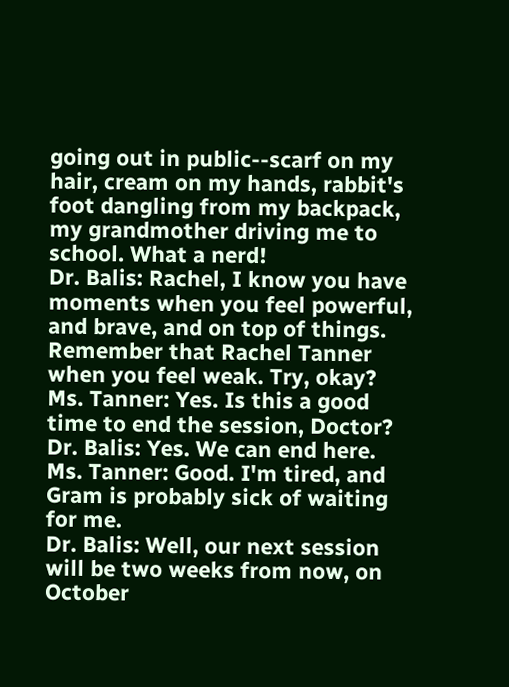going out in public--scarf on my hair, cream on my hands, rabbit's foot dangling from my backpack, my grandmother driving me to school. What a nerd!
Dr. Balis: Rachel, I know you have moments when you feel powerful, and brave, and on top of things. Remember that Rachel Tanner when you feel weak. Try, okay?
Ms. Tanner: Yes. Is this a good time to end the session, Doctor?
Dr. Balis: Yes. We can end here.
Ms. Tanner: Good. I'm tired, and Gram is probably sick of waiting for me.
Dr. Balis: Well, our next session will be two weeks from now, on October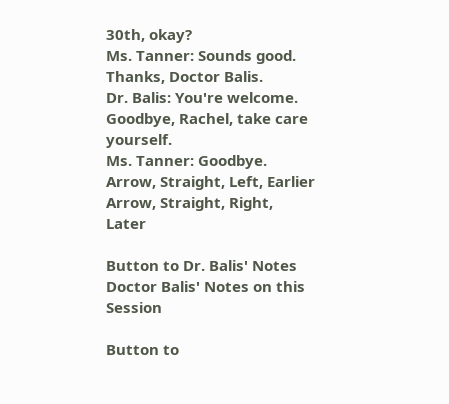30th, okay?
Ms. Tanner: Sounds good. Thanks, Doctor Balis.
Dr. Balis: You're welcome. Goodbye, Rachel, take care yourself.
Ms. Tanner: Goodbye.
Arrow, Straight, Left, Earlier Arrow, Straight, Right, Later

Button to Dr. Balis' Notes Doctor Balis' Notes on this Session

Button to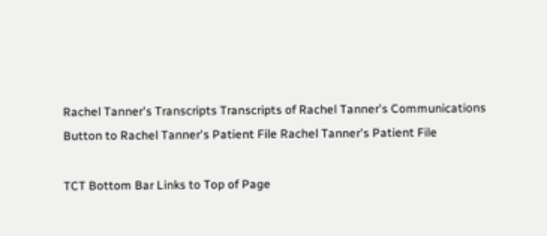Rachel Tanner's Transcripts Transcripts of Rachel Tanner's Communications
Button to Rachel Tanner's Patient File Rachel Tanner's Patient File

TCT Bottom Bar Links to Top of Page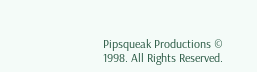Pipsqueak Productions © 1998. All Rights Reserved.